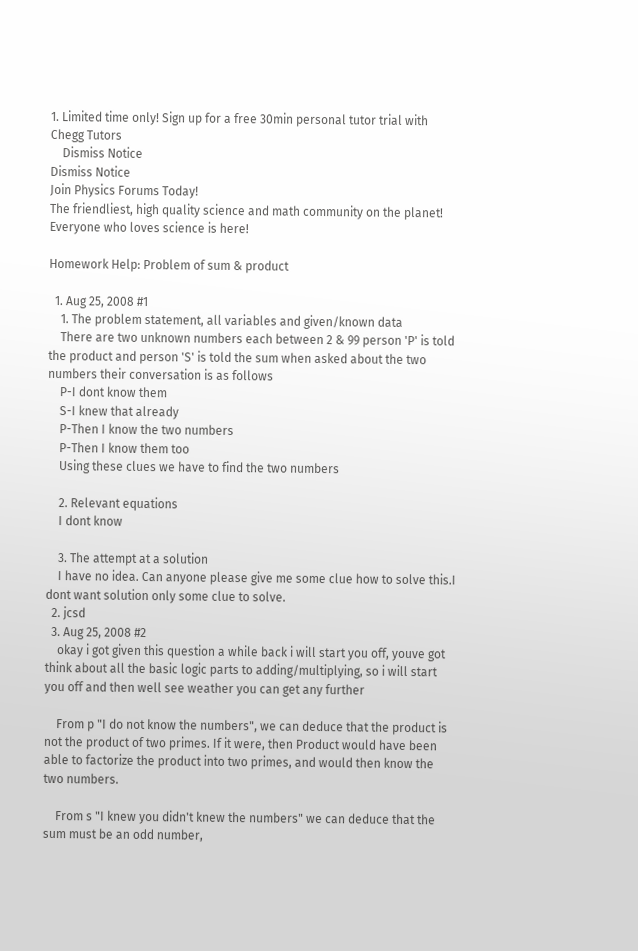1. Limited time only! Sign up for a free 30min personal tutor trial with Chegg Tutors
    Dismiss Notice
Dismiss Notice
Join Physics Forums Today!
The friendliest, high quality science and math community on the planet! Everyone who loves science is here!

Homework Help: Problem of sum & product

  1. Aug 25, 2008 #1
    1. The problem statement, all variables and given/known data
    There are two unknown numbers each between 2 & 99 person 'P' is told the product and person 'S' is told the sum when asked about the two numbers their conversation is as follows
    P-I dont know them
    S-I knew that already
    P-Then I know the two numbers
    P-Then I know them too
    Using these clues we have to find the two numbers

    2. Relevant equations
    I dont know

    3. The attempt at a solution
    I have no idea. Can anyone please give me some clue how to solve this.I dont want solution only some clue to solve.
  2. jcsd
  3. Aug 25, 2008 #2
    okay i got given this question a while back i will start you off, youve got think about all the basic logic parts to adding/multiplying, so i will start you off and then well see weather you can get any further

    From p "I do not know the numbers", we can deduce that the product is not the product of two primes. If it were, then Product would have been able to factorize the product into two primes, and would then know the two numbers.

    From s "I knew you didn't knew the numbers" we can deduce that the sum must be an odd number,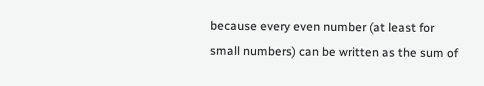because every even number (at least for small numbers) can be written as the sum of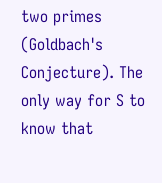two primes (Goldbach's Conjecture). The only way for S to know that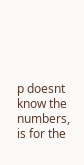p doesnt know the numbers, is for the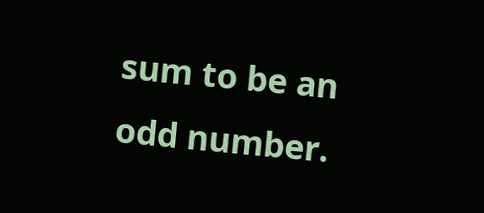sum to be an odd number.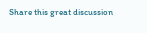Share this great discussion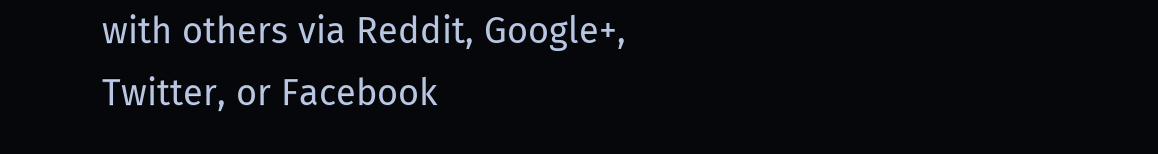with others via Reddit, Google+, Twitter, or Facebook